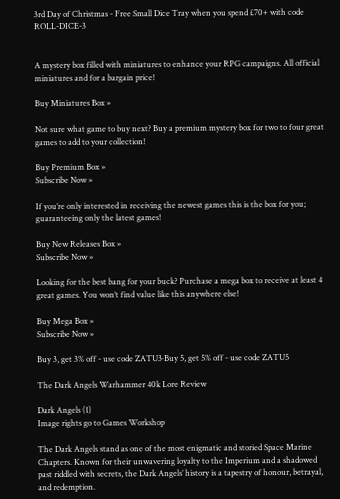3rd Day of Christmas - Free Small Dice Tray when you spend £70+ with code ROLL-DICE-3


A mystery box filled with miniatures to enhance your RPG campaigns. All official miniatures and for a bargain price!

Buy Miniatures Box »

Not sure what game to buy next? Buy a premium mystery box for two to four great games to add to your collection!

Buy Premium Box »
Subscribe Now »

If you’re only interested in receiving the newest games this is the box for you; guaranteeing only the latest games!

Buy New Releases Box »
Subscribe Now »

Looking for the best bang for your buck? Purchase a mega box to receive at least 4 great games. You won’t find value like this anywhere else!

Buy Mega Box »
Subscribe Now »

Buy 3, get 3% off - use code ZATU3·Buy 5, get 5% off - use code ZATU5

The Dark Angels Warhammer 40k Lore Review

Dark Angels (1)
Image rights go to Games Workshop

The Dark Angels stand as one of the most enigmatic and storied Space Marine Chapters. Known for their unwavering loyalty to the Imperium and a shadowed past riddled with secrets, the Dark Angels’ history is a tapestry of honour, betrayal, and redemption.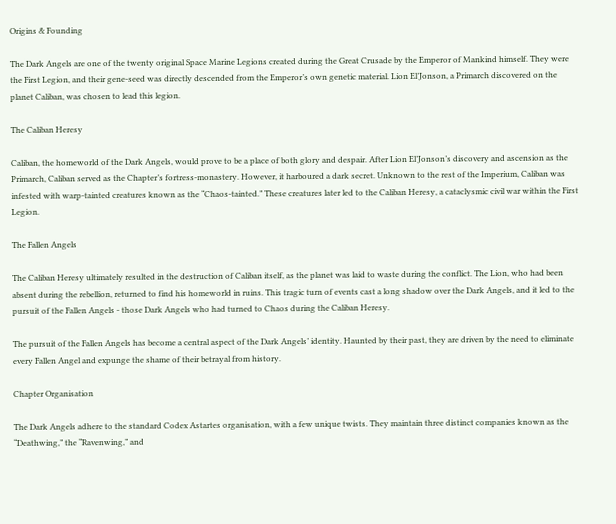Origins & Founding

The Dark Angels are one of the twenty original Space Marine Legions created during the Great Crusade by the Emperor of Mankind himself. They were the First Legion, and their gene-seed was directly descended from the Emperor’s own genetic material. Lion El’Jonson, a Primarch discovered on the planet Caliban, was chosen to lead this legion.

The Caliban Heresy

Caliban, the homeworld of the Dark Angels, would prove to be a place of both glory and despair. After Lion El’Jonson’s discovery and ascension as the Primarch, Caliban served as the Chapter’s fortress-monastery. However, it harboured a dark secret. Unknown to the rest of the Imperium, Caliban was infested with warp-tainted creatures known as the “Chaos-tainted.” These creatures later led to the Caliban Heresy, a cataclysmic civil war within the First Legion.

The Fallen Angels

The Caliban Heresy ultimately resulted in the destruction of Caliban itself, as the planet was laid to waste during the conflict. The Lion, who had been absent during the rebellion, returned to find his homeworld in ruins. This tragic turn of events cast a long shadow over the Dark Angels, and it led to the pursuit of the Fallen Angels - those Dark Angels who had turned to Chaos during the Caliban Heresy.

The pursuit of the Fallen Angels has become a central aspect of the Dark Angels’ identity. Haunted by their past, they are driven by the need to eliminate every Fallen Angel and expunge the shame of their betrayal from history.

Chapter Organisation

The Dark Angels adhere to the standard Codex Astartes organisation, with a few unique twists. They maintain three distinct companies known as the “Deathwing,” the “Ravenwing,” and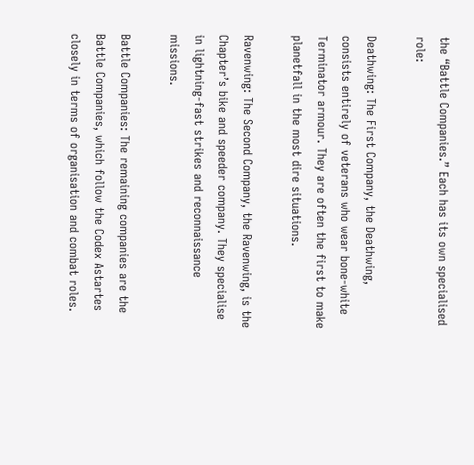the “Battle Companies.” Each has its own specialised role:

Deathwing: The First Company, the Deathwing, consists entirely of veterans who wear bone-white Terminator armour. They are often the first to make planetfall in the most dire situations.

Ravenwing: The Second Company, the Ravenwing, is the Chapter’s bike and speeder company. They specialise in lightning-fast strikes and reconnaissance missions.

Battle Companies: The remaining companies are the Battle Companies, which follow the Codex Astartes closely in terms of organisation and combat roles.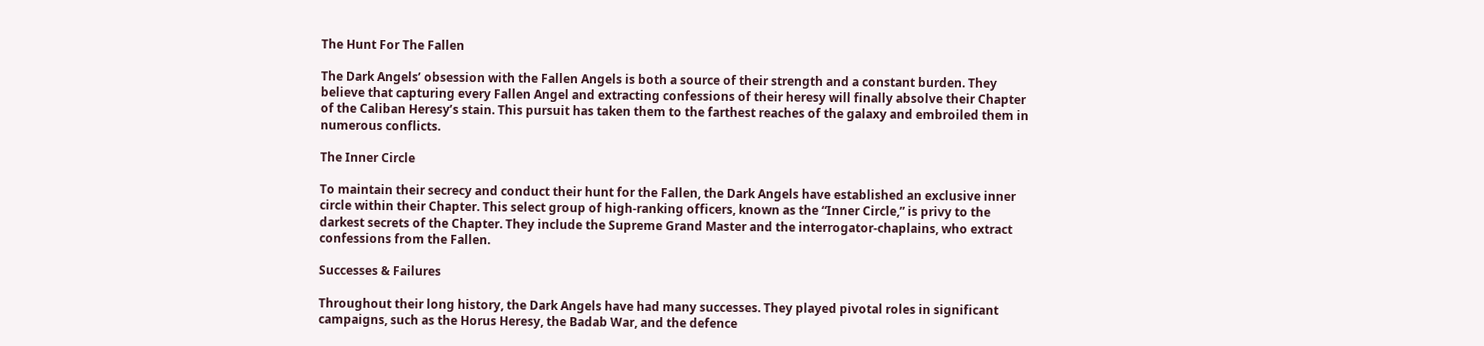The Hunt For The Fallen

The Dark Angels’ obsession with the Fallen Angels is both a source of their strength and a constant burden. They believe that capturing every Fallen Angel and extracting confessions of their heresy will finally absolve their Chapter of the Caliban Heresy’s stain. This pursuit has taken them to the farthest reaches of the galaxy and embroiled them in numerous conflicts.

The Inner Circle

To maintain their secrecy and conduct their hunt for the Fallen, the Dark Angels have established an exclusive inner circle within their Chapter. This select group of high-ranking officers, known as the “Inner Circle,” is privy to the darkest secrets of the Chapter. They include the Supreme Grand Master and the interrogator-chaplains, who extract confessions from the Fallen.

Successes & Failures

Throughout their long history, the Dark Angels have had many successes. They played pivotal roles in significant campaigns, such as the Horus Heresy, the Badab War, and the defence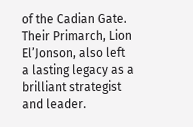of the Cadian Gate. Their Primarch, Lion El’Jonson, also left a lasting legacy as a brilliant strategist and leader.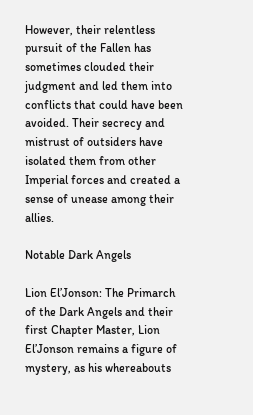However, their relentless pursuit of the Fallen has sometimes clouded their judgment and led them into conflicts that could have been avoided. Their secrecy and mistrust of outsiders have isolated them from other Imperial forces and created a sense of unease among their allies.

Notable Dark Angels

Lion El’Jonson: The Primarch of the Dark Angels and their first Chapter Master, Lion El’Jonson remains a figure of mystery, as his whereabouts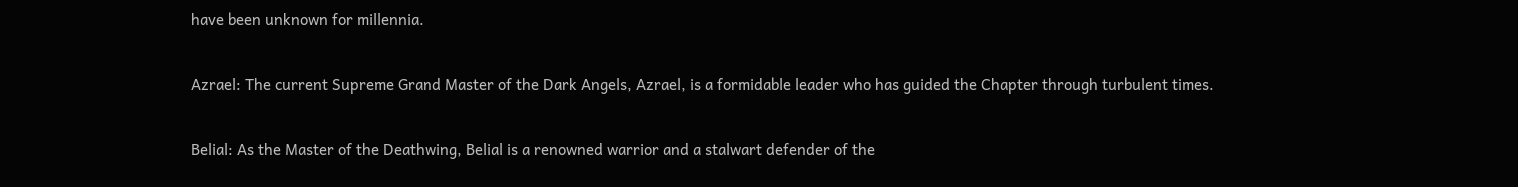have been unknown for millennia.

Azrael: The current Supreme Grand Master of the Dark Angels, Azrael, is a formidable leader who has guided the Chapter through turbulent times.

Belial: As the Master of the Deathwing, Belial is a renowned warrior and a stalwart defender of the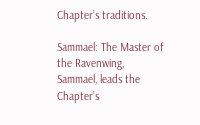Chapter’s traditions.

Sammael: The Master of the Ravenwing, Sammael, leads the Chapter’s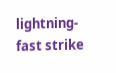lightning-fast strike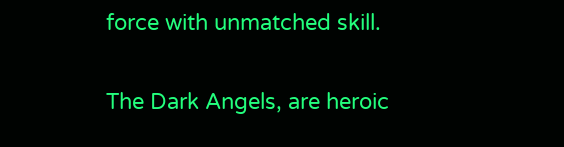force with unmatched skill.


The Dark Angels, are heroic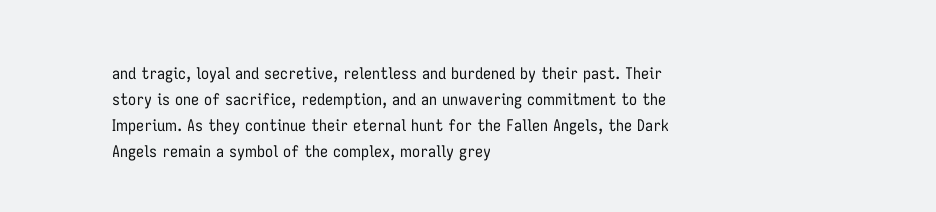and tragic, loyal and secretive, relentless and burdened by their past. Their story is one of sacrifice, redemption, and an unwavering commitment to the Imperium. As they continue their eternal hunt for the Fallen Angels, the Dark Angels remain a symbol of the complex, morally grey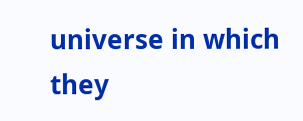universe in which they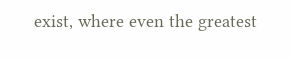exist, where even the greatest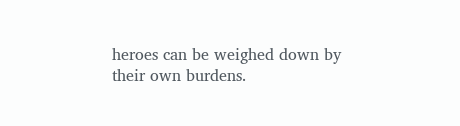heroes can be weighed down by their own burdens.